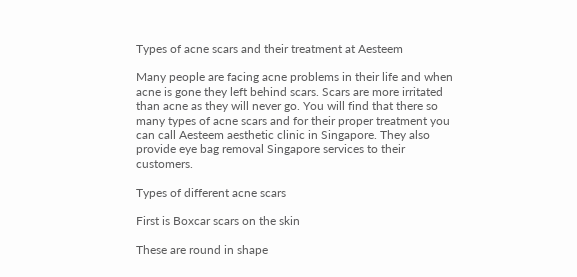Types of acne scars and their treatment at Aesteem

Many people are facing acne problems in their life and when acne is gone they left behind scars. Scars are more irritated than acne as they will never go. You will find that there so many types of acne scars and for their proper treatment you can call Aesteem aesthetic clinic in Singapore. They also provide eye bag removal Singapore services to their customers.

Types of different acne scars

First is Boxcar scars on the skin

These are round in shape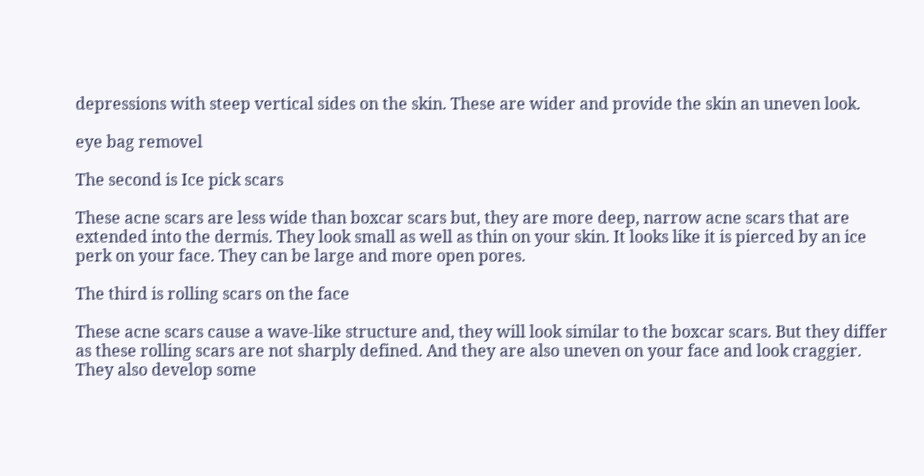depressions with steep vertical sides on the skin. These are wider and provide the skin an uneven look.

eye bag removel

The second is Ice pick scars

These acne scars are less wide than boxcar scars but, they are more deep, narrow acne scars that are extended into the dermis. They look small as well as thin on your skin. It looks like it is pierced by an ice perk on your face. They can be large and more open pores.

The third is rolling scars on the face

These acne scars cause a wave-like structure and, they will look similar to the boxcar scars. But they differ as these rolling scars are not sharply defined. And they are also uneven on your face and look craggier. They also develop some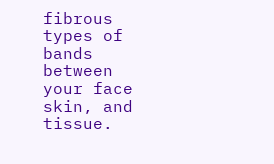fibrous types of bands between your face skin, and tissue.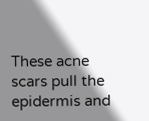These acne scars pull the epidermis and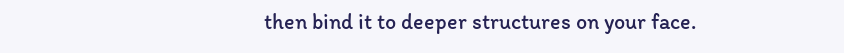then bind it to deeper structures on your face.